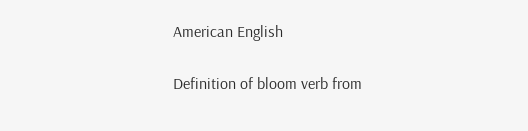American English

Definition of bloom verb from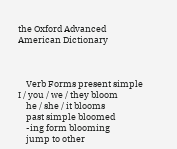the Oxford Advanced American Dictionary



    Verb Forms present simple I / you / we / they bloom
    he / she / it blooms
    past simple bloomed
    -ing form blooming
    jump to other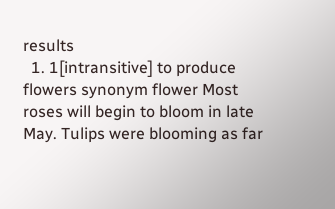results
  1. 1[intransitive] to produce flowers synonym flower Most roses will begin to bloom in late May. Tulips were blooming as far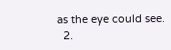as the eye could see.
  2.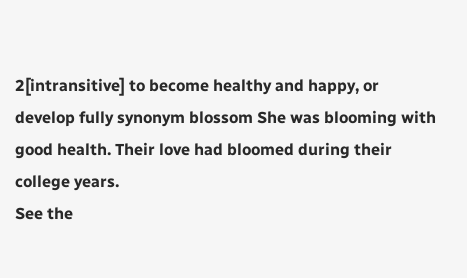2[intransitive] to become healthy and happy, or develop fully synonym blossom She was blooming with good health. Their love had bloomed during their college years.
See the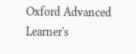Oxford Advanced Learner's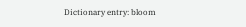Dictionary entry: bloom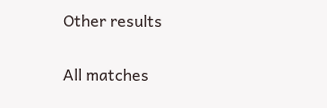Other results

All matches